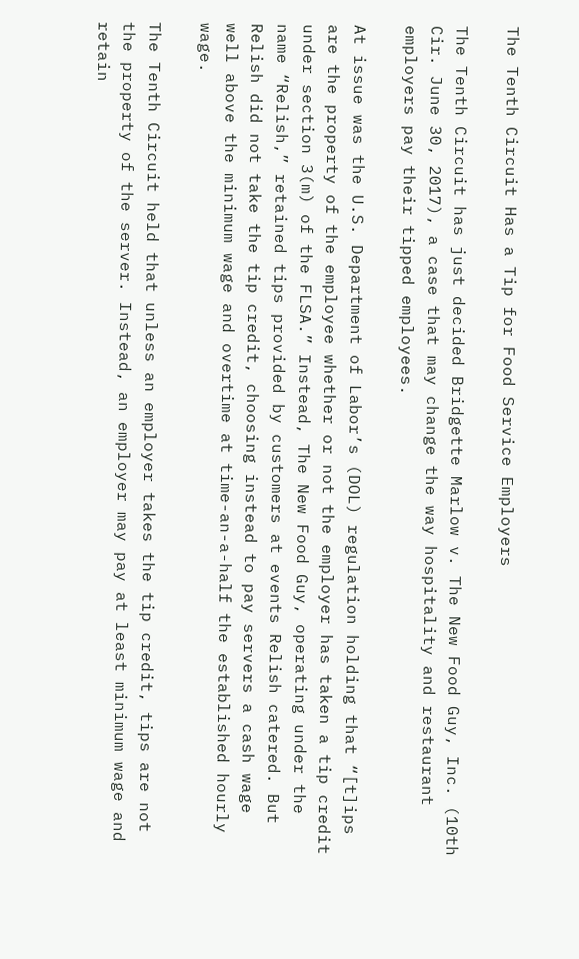The Tenth Circuit Has a Tip for Food Service Employers

The Tenth Circuit has just decided Bridgette Marlow v. The New Food Guy, Inc. (10th Cir. June 30, 2017), a case that may change the way hospitality and restaurant employers pay their tipped employees.

At issue was the U.S. Department of Labor’s (DOL) regulation holding that “[t]ips are the property of the employee whether or not the employer has taken a tip credit under section 3(m) of the FLSA.” Instead, The New Food Guy, operating under the name “Relish,” retained tips provided by customers at events Relish catered. But Relish did not take the tip credit, choosing instead to pay servers a cash wage well above the minimum wage and overtime at time-an-a-half the established hourly wage.

The Tenth Circuit held that unless an employer takes the tip credit, tips are not the property of the server. Instead, an employer may pay at least minimum wage and retain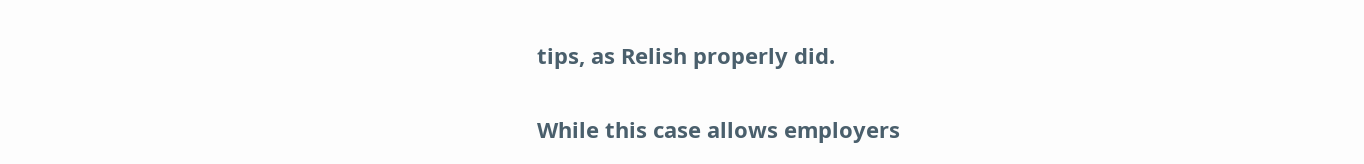tips, as Relish properly did.

While this case allows employers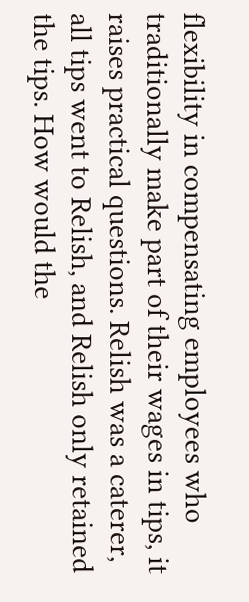flexibility in compensating employees who traditionally make part of their wages in tips, it raises practical questions. Relish was a caterer, all tips went to Relish, and Relish only retained the tips. How would the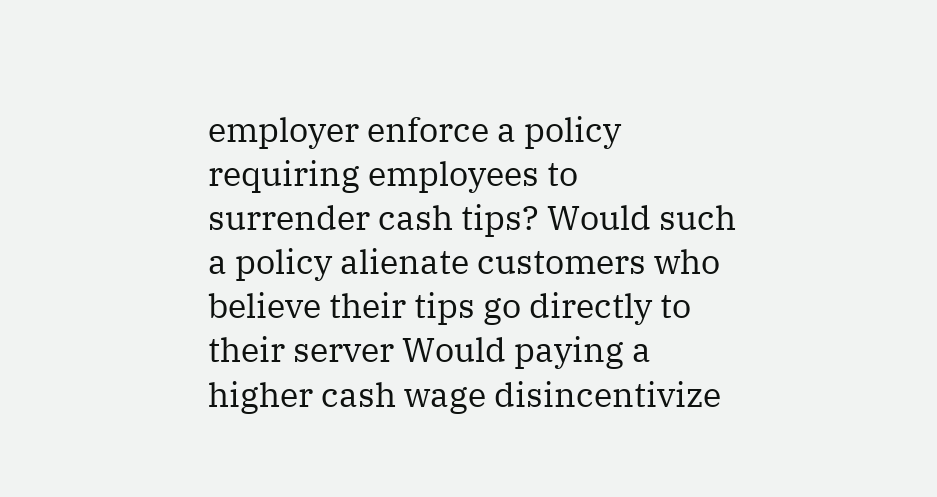employer enforce a policy requiring employees to surrender cash tips? Would such a policy alienate customers who believe their tips go directly to their server Would paying a higher cash wage disincentivize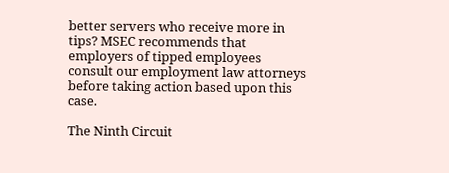better servers who receive more in tips? MSEC recommends that employers of tipped employees consult our employment law attorneys before taking action based upon this case.

The Ninth Circuit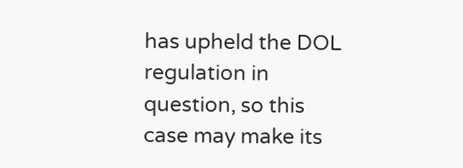has upheld the DOL regulation in question, so this case may make its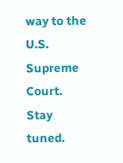way to the U.S. Supreme Court. Stay tuned.